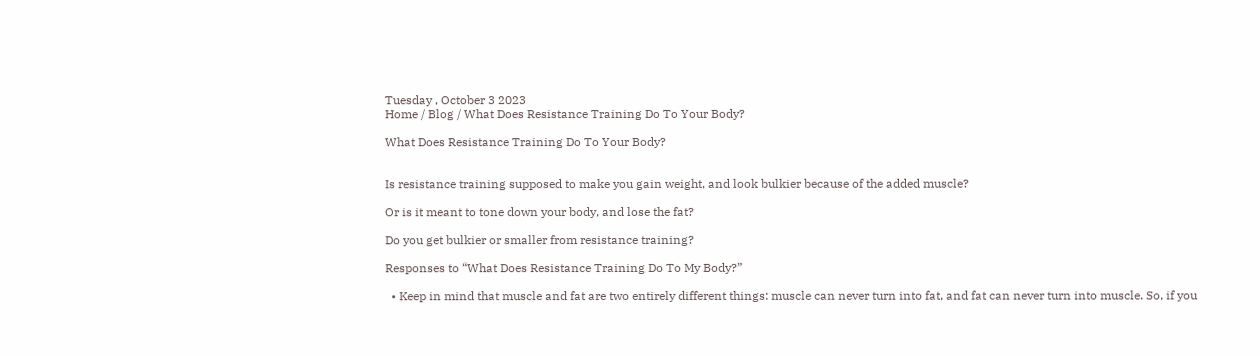Tuesday , October 3 2023
Home / Blog / What Does Resistance Training Do To Your Body?

What Does Resistance Training Do To Your Body?


Is resistance training supposed to make you gain weight, and look bulkier because of the added muscle?

Or is it meant to tone down your body, and lose the fat?

Do you get bulkier or smaller from resistance training?

Responses to “What Does Resistance Training Do To My Body?”

  • Keep in mind that muscle and fat are two entirely different things: muscle can never turn into fat, and fat can never turn into muscle. So, if you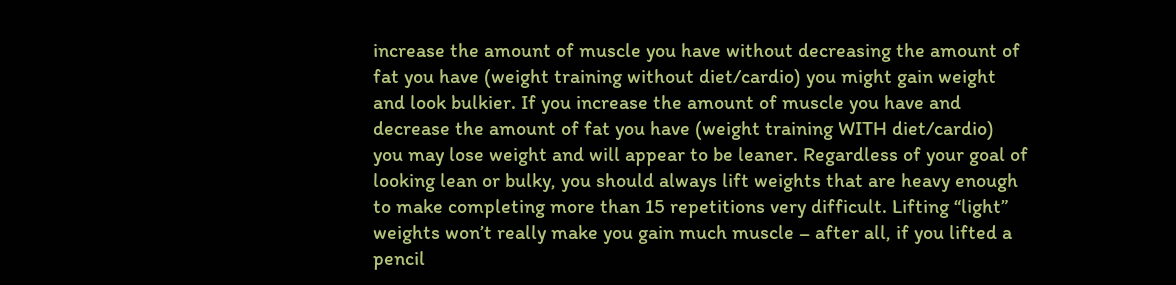increase the amount of muscle you have without decreasing the amount of fat you have (weight training without diet/cardio) you might gain weight and look bulkier. If you increase the amount of muscle you have and decrease the amount of fat you have (weight training WITH diet/cardio) you may lose weight and will appear to be leaner. Regardless of your goal of looking lean or bulky, you should always lift weights that are heavy enough to make completing more than 15 repetitions very difficult. Lifting “light” weights won’t really make you gain much muscle – after all, if you lifted a pencil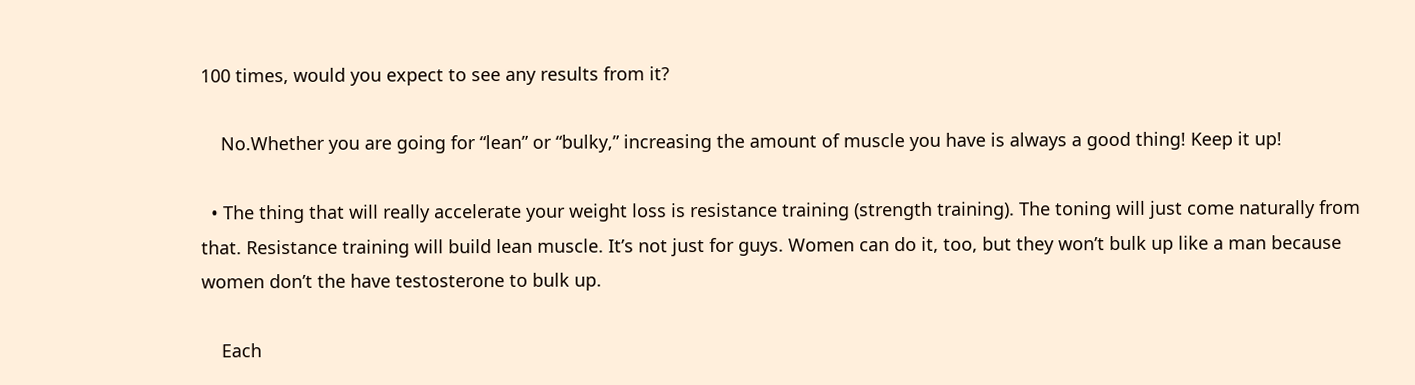100 times, would you expect to see any results from it?

    No.Whether you are going for “lean” or “bulky,” increasing the amount of muscle you have is always a good thing! Keep it up!

  • The thing that will really accelerate your weight loss is resistance training (strength training). The toning will just come naturally from that. Resistance training will build lean muscle. It’s not just for guys. Women can do it, too, but they won’t bulk up like a man because women don’t the have testosterone to bulk up.

    Each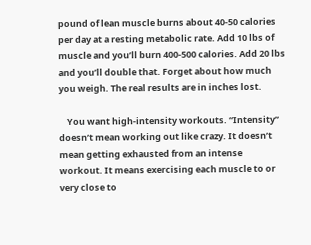pound of lean muscle burns about 40-50 calories per day at a resting metabolic rate. Add 10 lbs of muscle and you’ll burn 400-500 calories. Add 20 lbs and you’ll double that. Forget about how much you weigh. The real results are in inches lost.

    You want high-intensity workouts. “Intensity” doesn’t mean working out like crazy. It doesn’t mean getting exhausted from an intense workout. It means exercising each muscle to or very close to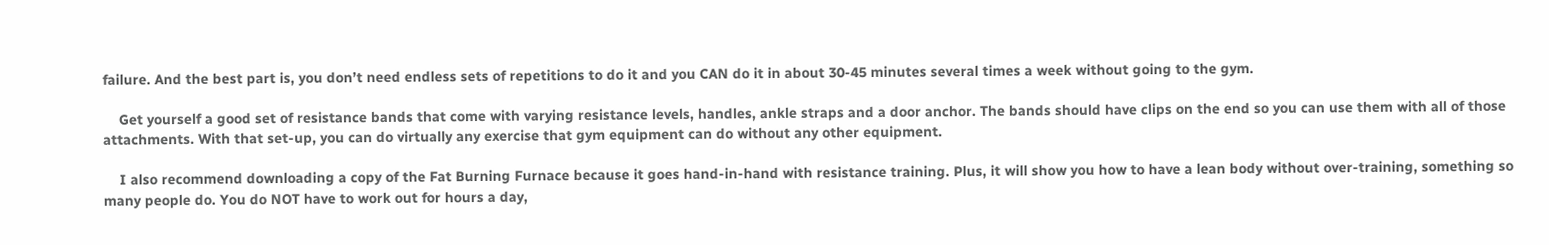failure. And the best part is, you don’t need endless sets of repetitions to do it and you CAN do it in about 30-45 minutes several times a week without going to the gym.

    Get yourself a good set of resistance bands that come with varying resistance levels, handles, ankle straps and a door anchor. The bands should have clips on the end so you can use them with all of those attachments. With that set-up, you can do virtually any exercise that gym equipment can do without any other equipment.

    I also recommend downloading a copy of the Fat Burning Furnace because it goes hand-in-hand with resistance training. Plus, it will show you how to have a lean body without over-training, something so many people do. You do NOT have to work out for hours a day,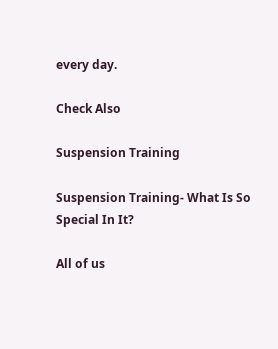every day.

Check Also

Suspension Training

Suspension Training- What Is So Special In It?

All of us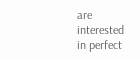are interested in perfect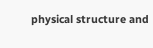physical structure and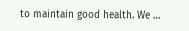to maintain good health. We …